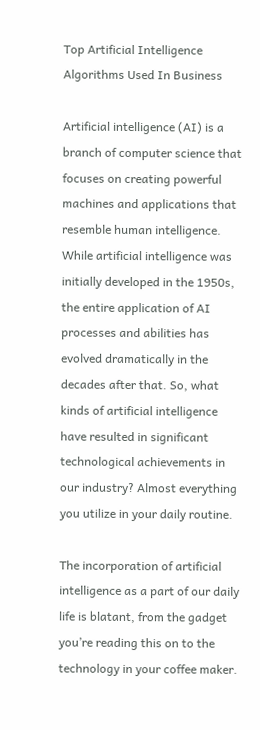Top Artificial Intelligence Algorithms Used In Business

Artificial intelligence (AI) is a branch of computer science that focuses on creating powerful machines and applications that resemble human intelligence. While artificial intelligence was initially developed in the 1950s, the entire application of AI processes and abilities has evolved dramatically in the decades after that. So, what kinds of artificial intelligence have resulted in significant technological achievements in our industry? Almost everything you utilize in your daily routine.

The incorporation of artificial intelligence as a part of our daily life is blatant, from the gadget you’re reading this on to the technology in your coffee maker.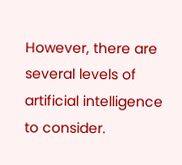However, there are several levels of artificial intelligence to consider.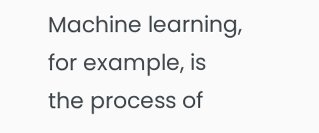Machine learning, for example, is the process of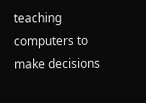teaching computers to make decisions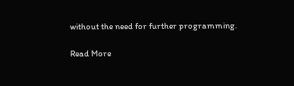without the need for further programming.

Read More